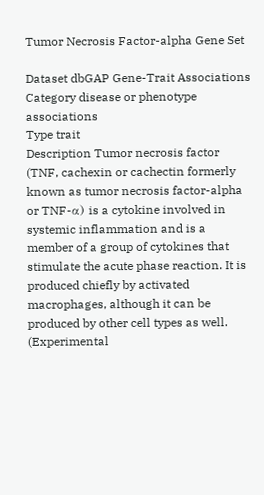Tumor Necrosis Factor-alpha Gene Set

Dataset dbGAP Gene-Trait Associations
Category disease or phenotype associations
Type trait
Description Tumor necrosis factor (TNF, cachexin or cachectin formerly known as tumor necrosis factor-alpha or TNF-α) is a cytokine involved in systemic inflammation and is a member of a group of cytokines that stimulate the acute phase reaction. It is produced chiefly by activated macrophages, although it can be produced by other cell types as well. (Experimental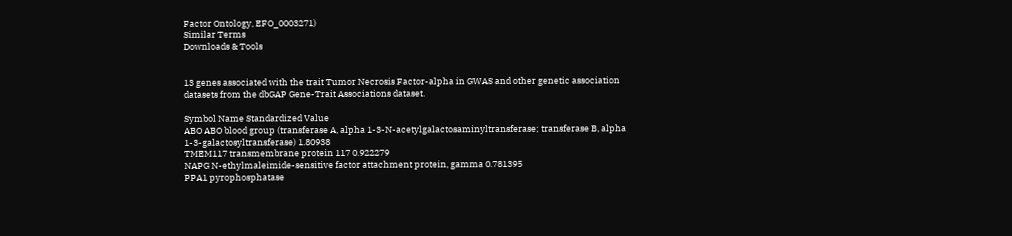Factor Ontology, EFO_0003271)
Similar Terms
Downloads & Tools


13 genes associated with the trait Tumor Necrosis Factor-alpha in GWAS and other genetic association datasets from the dbGAP Gene-Trait Associations dataset.

Symbol Name Standardized Value
ABO ABO blood group (transferase A, alpha 1-3-N-acetylgalactosaminyltransferase; transferase B, alpha 1-3-galactosyltransferase) 1.80938
TMEM117 transmembrane protein 117 0.922279
NAPG N-ethylmaleimide-sensitive factor attachment protein, gamma 0.781395
PPA1 pyrophosphatase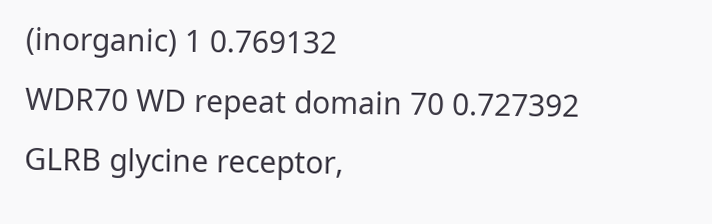(inorganic) 1 0.769132
WDR70 WD repeat domain 70 0.727392
GLRB glycine receptor,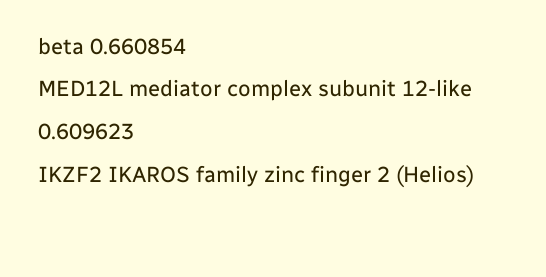beta 0.660854
MED12L mediator complex subunit 12-like 0.609623
IKZF2 IKAROS family zinc finger 2 (Helios)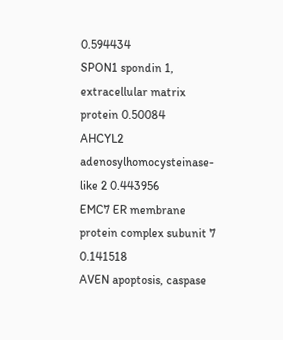0.594434
SPON1 spondin 1, extracellular matrix protein 0.50084
AHCYL2 adenosylhomocysteinase-like 2 0.443956
EMC7 ER membrane protein complex subunit 7 0.141518
AVEN apoptosis, caspase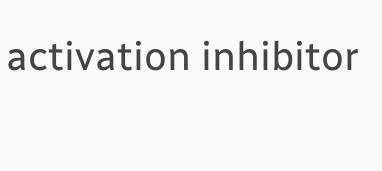activation inhibitor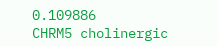0.109886
CHRM5 cholinergic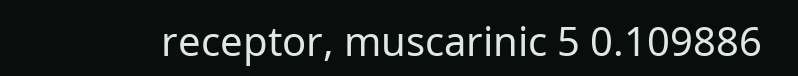receptor, muscarinic 5 0.109886